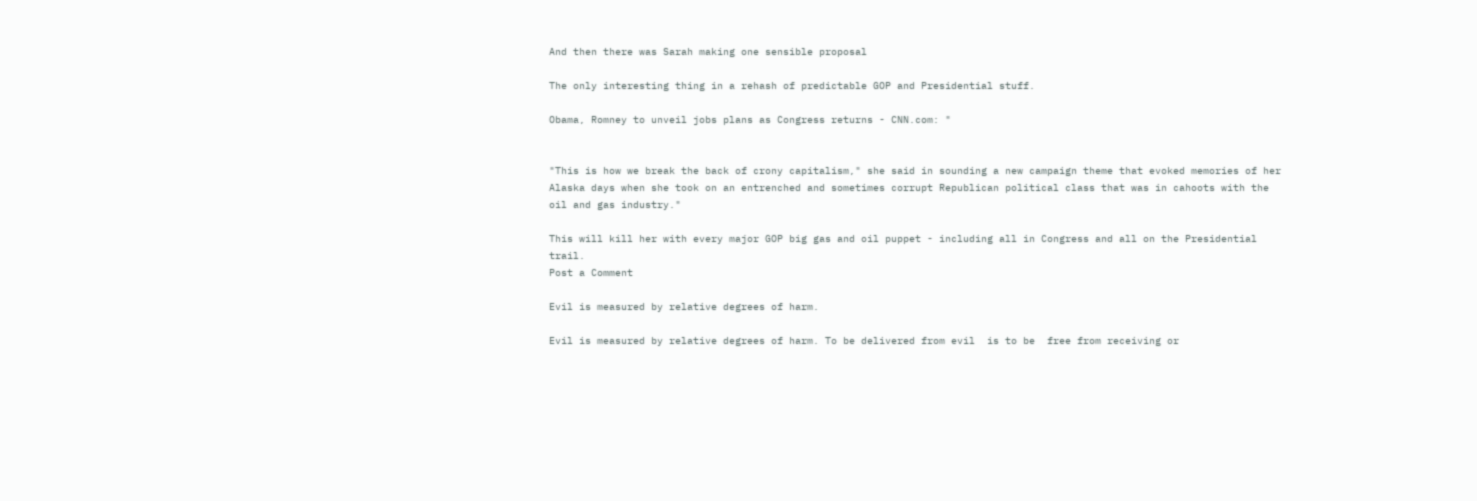And then there was Sarah making one sensible proposal

The only interesting thing in a rehash of predictable GOP and Presidential stuff.

Obama, Romney to unveil jobs plans as Congress returns - CNN.com: "


"This is how we break the back of crony capitalism," she said in sounding a new campaign theme that evoked memories of her Alaska days when she took on an entrenched and sometimes corrupt Republican political class that was in cahoots with the oil and gas industry."

This will kill her with every major GOP big gas and oil puppet - including all in Congress and all on the Presidential trail.
Post a Comment

Evil is measured by relative degrees of harm.

Evil is measured by relative degrees of harm. To be delivered from evil  is to be  free from receiving or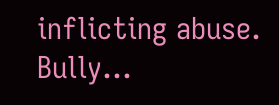inflicting abuse.  Bully...